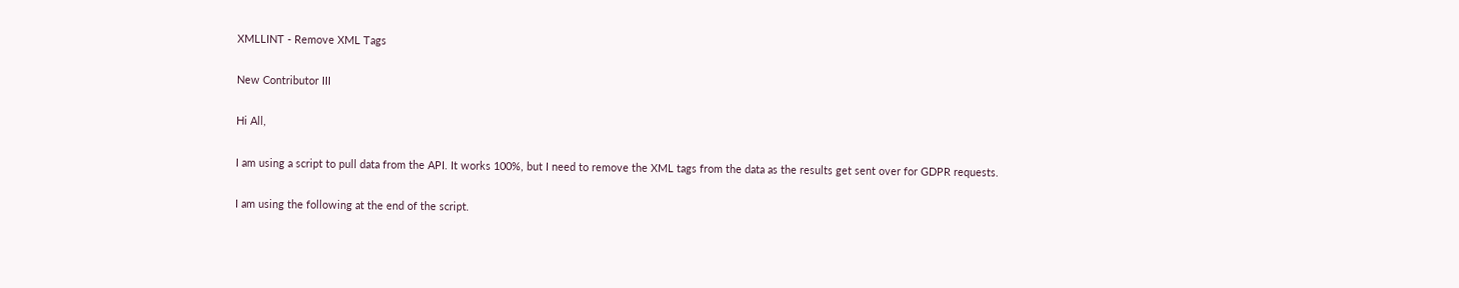XMLLINT - Remove XML Tags

New Contributor III

Hi All,

I am using a script to pull data from the API. It works 100%, but I need to remove the XML tags from the data as the results get sent over for GDPR requests.

I am using the following at the end of the script.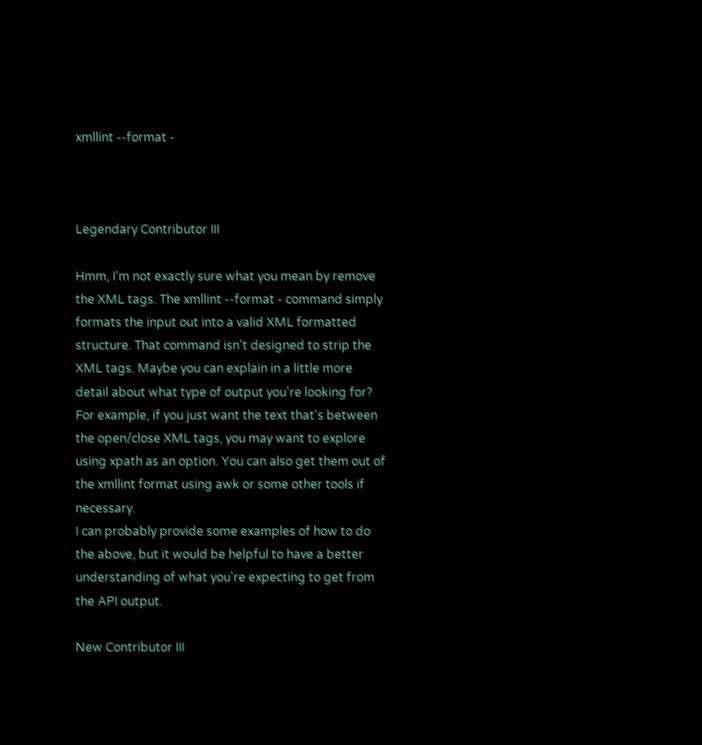xmllint --format -



Legendary Contributor III

Hmm, I'm not exactly sure what you mean by remove the XML tags. The xmllint --format - command simply formats the input out into a valid XML formatted structure. That command isn't designed to strip the XML tags. Maybe you can explain in a little more detail about what type of output you're looking for? For example, if you just want the text that's between the open/close XML tags, you may want to explore using xpath as an option. You can also get them out of the xmllint format using awk or some other tools if necessary.
I can probably provide some examples of how to do the above, but it would be helpful to have a better understanding of what you're expecting to get from the API output.

New Contributor III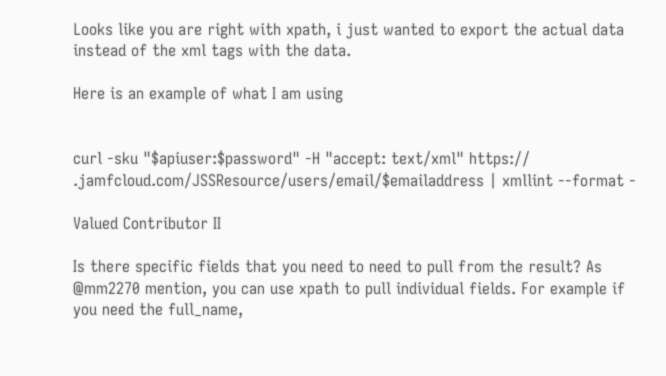Looks like you are right with xpath, i just wanted to export the actual data instead of the xml tags with the data.

Here is an example of what I am using


curl -sku "$apiuser:$password" -H "accept: text/xml" https://
.jamfcloud.com/JSSResource/users/email/$emailaddress | xmllint --format -

Valued Contributor II

Is there specific fields that you need to need to pull from the result? As @mm2270 mention, you can use xpath to pull individual fields. For example if you need the full_name,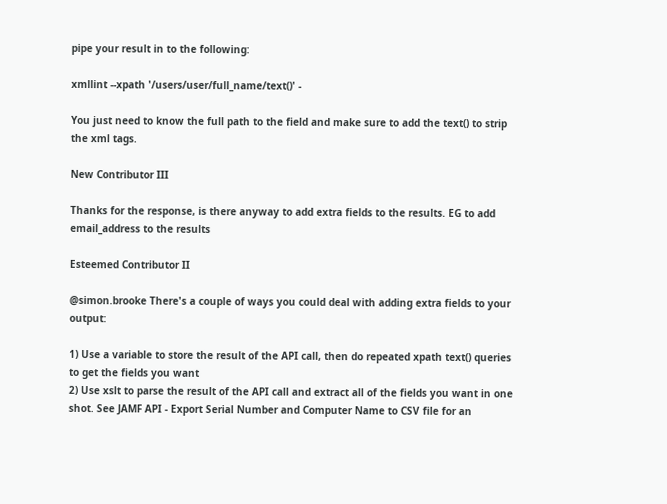pipe your result in to the following:

xmllint --xpath '/users/user/full_name/text()' -

You just need to know the full path to the field and make sure to add the text() to strip the xml tags.

New Contributor III

Thanks for the response, is there anyway to add extra fields to the results. EG to add email_address to the results

Esteemed Contributor II

@simon.brooke There's a couple of ways you could deal with adding extra fields to your output:

1) Use a variable to store the result of the API call, then do repeated xpath text() queries to get the fields you want
2) Use xslt to parse the result of the API call and extract all of the fields you want in one shot. See JAMF API - Export Serial Number and Computer Name to CSV file for an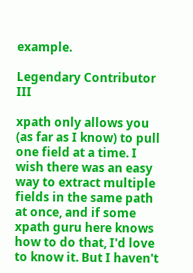example.

Legendary Contributor III

xpath only allows you (as far as I know) to pull one field at a time. I wish there was an easy way to extract multiple fields in the same path at once, and if some xpath guru here knows how to do that, I'd love to know it. But I haven't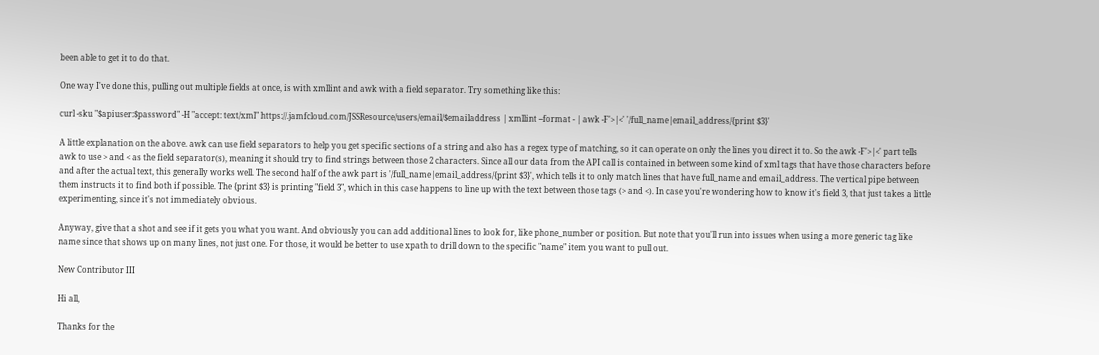been able to get it to do that.

One way I've done this, pulling out multiple fields at once, is with xmllint and awk with a field separator. Try something like this:

curl -sku "$apiuser:$password" -H "accept: text/xml" https://.jamfcloud.com/JSSResource/users/email/$emailaddress | xmllint --format - | awk -F'>|<' '/full_name|email_address/{print $3}'

A little explanation on the above. awk can use field separators to help you get specific sections of a string and also has a regex type of matching, so it can operate on only the lines you direct it to. So the awk -F'>|<' part tells awk to use > and < as the field separator(s), meaning it should try to find strings between those 2 characters. Since all our data from the API call is contained in between some kind of xml tags that have those characters before and after the actual text, this generally works well. The second half of the awk part is '/full_name|email_address/{print $3}', which tells it to only match lines that have full_name and email_address. The vertical pipe between them instructs it to find both if possible. The {print $3} is printing "field 3", which in this case happens to line up with the text between those tags (> and <). In case you're wondering how to know it's field 3, that just takes a little experimenting, since it's not immediately obvious.

Anyway, give that a shot and see if it gets you what you want. And obviously you can add additional lines to look for, like phone_number or position. But note that you'll run into issues when using a more generic tag like name since that shows up on many lines, not just one. For those, it would be better to use xpath to drill down to the specific "name" item you want to pull out.

New Contributor III

Hi all,

Thanks for the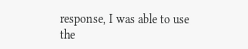response, I was able to use the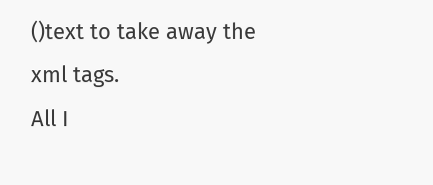()text to take away the xml tags.
All I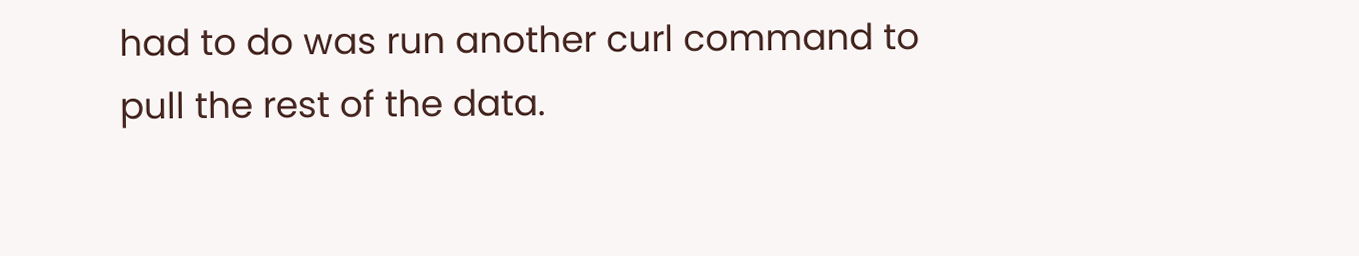had to do was run another curl command to pull the rest of the data.